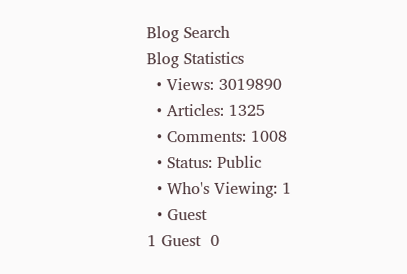Blog Search
Blog Statistics
  • Views: 3019890
  • Articles: 1325
  • Comments: 1008
  • Status: Public
  • Who's Viewing: 1
  • Guest
1 Guest  0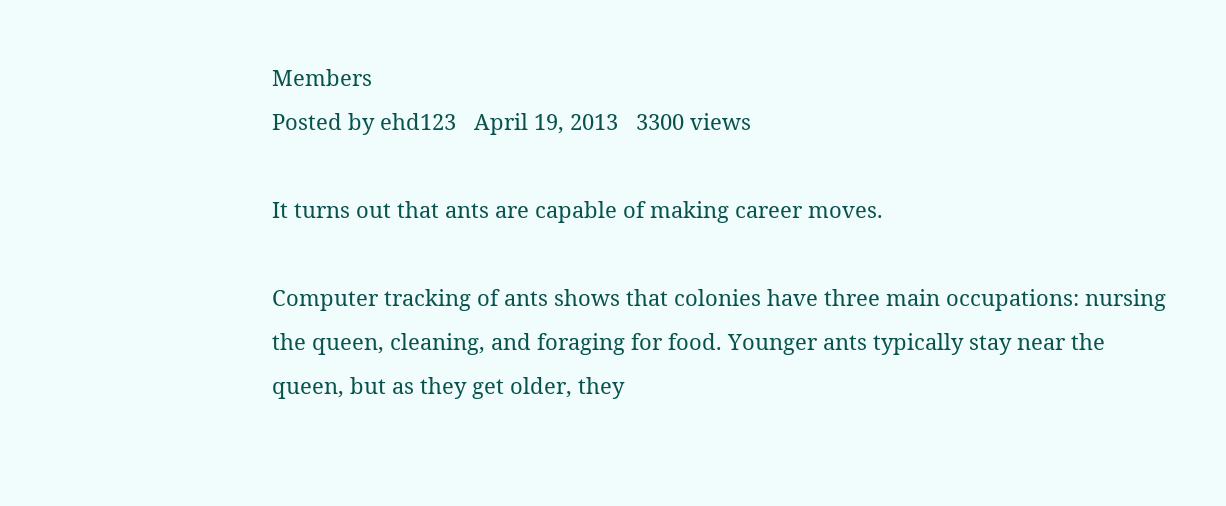Members
Posted by ehd123   April 19, 2013   3300 views

It turns out that ants are capable of making career moves.

Computer tracking of ants shows that colonies have three main occupations: nursing the queen, cleaning, and foraging for food. Younger ants typically stay near the queen, but as they get older, they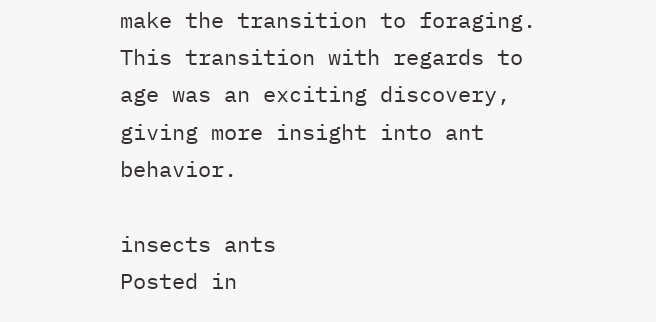make the transition to foraging. This transition with regards to age was an exciting discovery, giving more insight into ant behavior.

insects ants
Posted in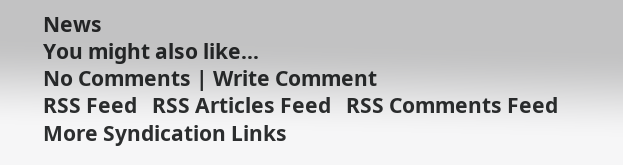News
You might also like...
No Comments | Write Comment
RSS Feed   RSS Articles Feed   RSS Comments Feed
More Syndication Links